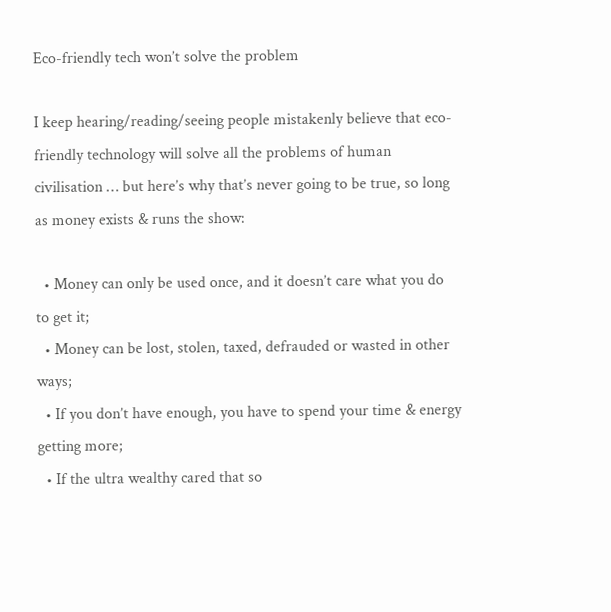Eco-friendly tech won’t solve the problem

I keep hearing/reading/seeing people mistakenly believe that eco-friendly technology will solve all the problems of human civilisation … but here’s why that’s never going to be true, so long as money exists & runs the show:

  • Money can only be used once, and it doesn’t care what you do to get it;
  • Money can be lost, stolen, taxed, defrauded or wasted in other ways;
  • If you don’t have enough, you have to spend your time & energy getting more;
  • If the ultra wealthy cared that so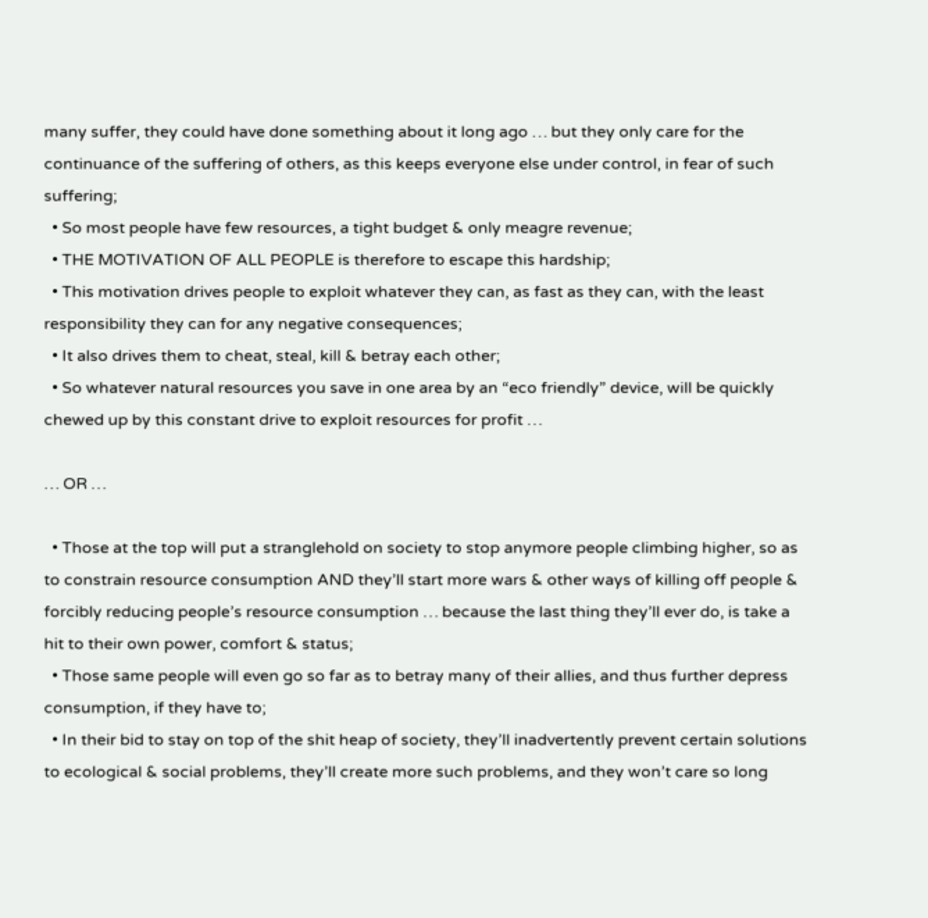many suffer, they could have done something about it long ago … but they only care for the continuance of the suffering of others, as this keeps everyone else under control, in fear of such suffering;
  • So most people have few resources, a tight budget & only meagre revenue;
  • THE MOTIVATION OF ALL PEOPLE is therefore to escape this hardship;
  • This motivation drives people to exploit whatever they can, as fast as they can, with the least responsibility they can for any negative consequences;
  • It also drives them to cheat, steal, kill & betray each other;
  • So whatever natural resources you save in one area by an “eco friendly” device, will be quickly chewed up by this constant drive to exploit resources for profit …

… OR …

  • Those at the top will put a stranglehold on society to stop anymore people climbing higher, so as to constrain resource consumption AND they’ll start more wars & other ways of killing off people & forcibly reducing people’s resource consumption … because the last thing they’ll ever do, is take a hit to their own power, comfort & status;
  • Those same people will even go so far as to betray many of their allies, and thus further depress consumption, if they have to;
  • In their bid to stay on top of the shit heap of society, they’ll inadvertently prevent certain solutions to ecological & social problems, they’ll create more such problems, and they won’t care so long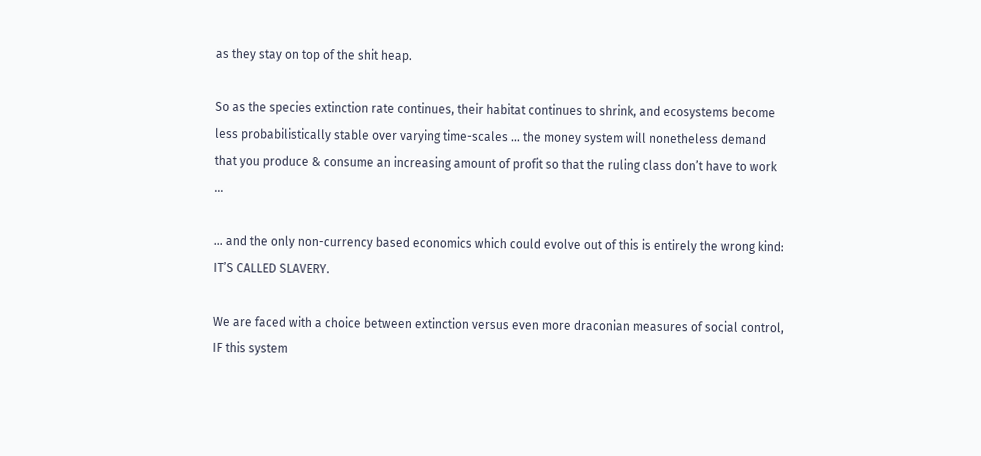as they stay on top of the shit heap.

So as the species extinction rate continues, their habitat continues to shrink, and ecosystems become less probabilistically stable over varying time-scales … the money system will nonetheless demand that you produce & consume an increasing amount of profit so that the ruling class don’t have to work …

… and the only non-currency based economics which could evolve out of this is entirely the wrong kind: IT’S CALLED SLAVERY.

We are faced with a choice between extinction versus even more draconian measures of social control, IF this system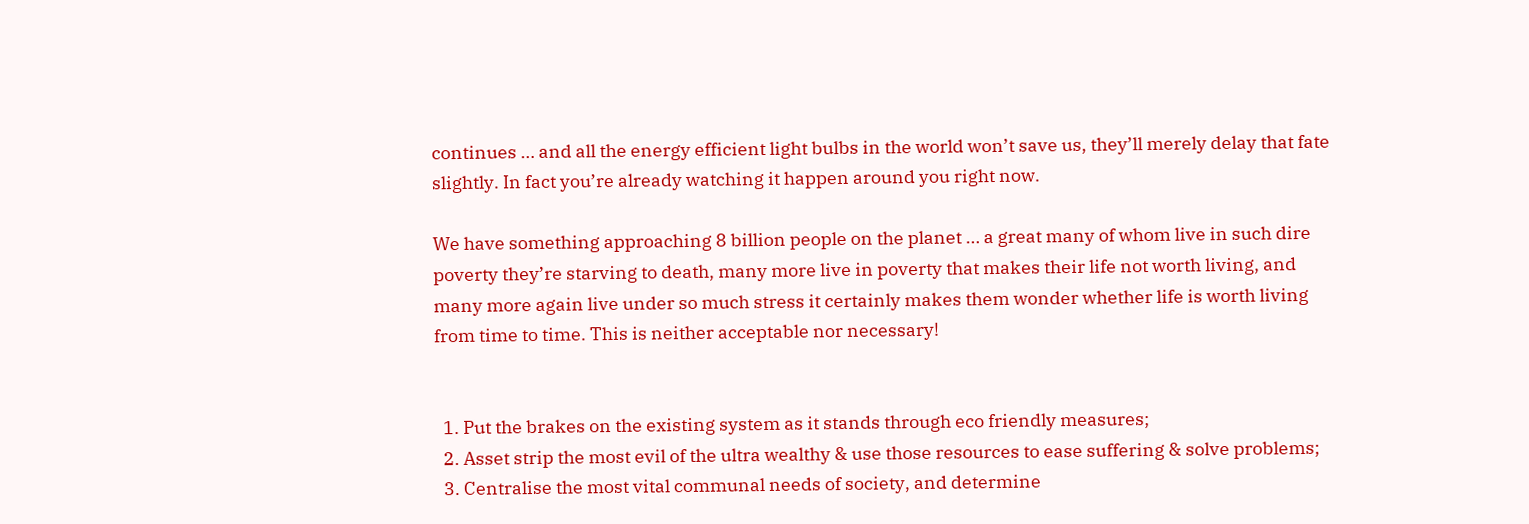continues … and all the energy efficient light bulbs in the world won’t save us, they’ll merely delay that fate slightly. In fact you’re already watching it happen around you right now.

We have something approaching 8 billion people on the planet … a great many of whom live in such dire poverty they’re starving to death, many more live in poverty that makes their life not worth living, and many more again live under so much stress it certainly makes them wonder whether life is worth living from time to time. This is neither acceptable nor necessary!


  1. Put the brakes on the existing system as it stands through eco friendly measures;
  2. Asset strip the most evil of the ultra wealthy & use those resources to ease suffering & solve problems;
  3. Centralise the most vital communal needs of society, and determine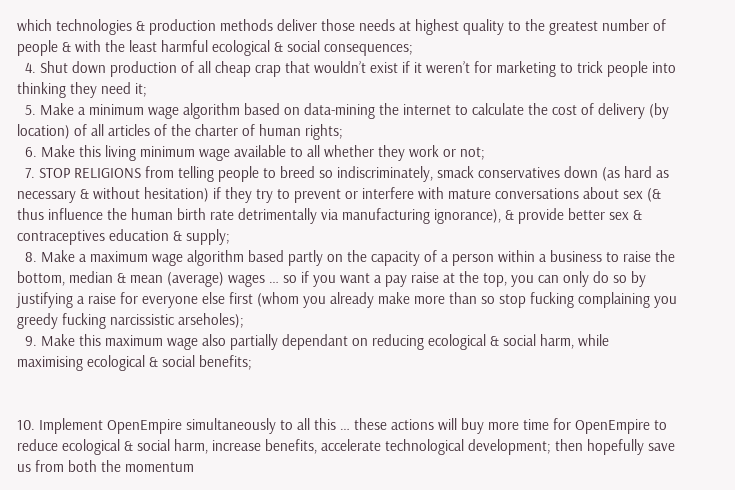which technologies & production methods deliver those needs at highest quality to the greatest number of people & with the least harmful ecological & social consequences;
  4. Shut down production of all cheap crap that wouldn’t exist if it weren’t for marketing to trick people into thinking they need it;
  5. Make a minimum wage algorithm based on data-mining the internet to calculate the cost of delivery (by location) of all articles of the charter of human rights;
  6. Make this living minimum wage available to all whether they work or not;
  7. STOP RELIGIONS from telling people to breed so indiscriminately, smack conservatives down (as hard as necessary & without hesitation) if they try to prevent or interfere with mature conversations about sex (& thus influence the human birth rate detrimentally via manufacturing ignorance), & provide better sex & contraceptives education & supply;
  8. Make a maximum wage algorithm based partly on the capacity of a person within a business to raise the bottom, median & mean (average) wages … so if you want a pay raise at the top, you can only do so by justifying a raise for everyone else first (whom you already make more than so stop fucking complaining you greedy fucking narcissistic arseholes);
  9. Make this maximum wage also partially dependant on reducing ecological & social harm, while maximising ecological & social benefits;


10. Implement OpenEmpire simultaneously to all this … these actions will buy more time for OpenEmpire to reduce ecological & social harm, increase benefits, accelerate technological development; then hopefully save us from both the momentum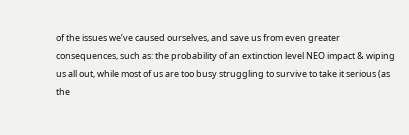of the issues we’ve caused ourselves, and save us from even greater consequences, such as: the probability of an extinction level NEO impact & wiping us all out, while most of us are too busy struggling to survive to take it serious (as the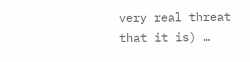very real threat that it is) …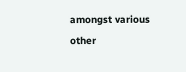amongst various other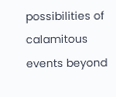possibilities of calamitous events beyond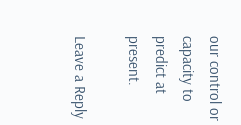our control or capacity to predict at present.

Leave a Reply